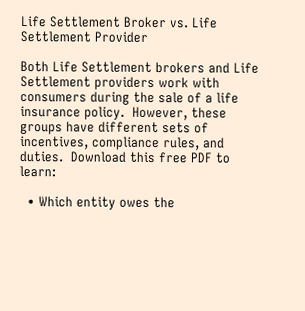Life Settlement Broker vs. Life Settlement Provider

Both Life Settlement brokers and Life Settlement providers work with consumers during the sale of a life insurance policy.  However, these groups have different sets of incentives, compliance rules, and duties.  Download this free PDF to learn:

  • Which entity owes the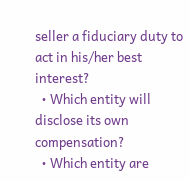seller a fiduciary duty to act in his/her best interest?
  • Which entity will disclose its own compensation?
  • Which entity are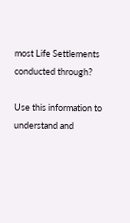most Life Settlements conducted through?

Use this information to understand and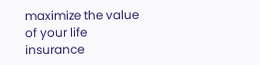maximize the value of your life insurance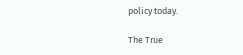policy today.

The True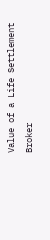Value of a Life Settlement Broker